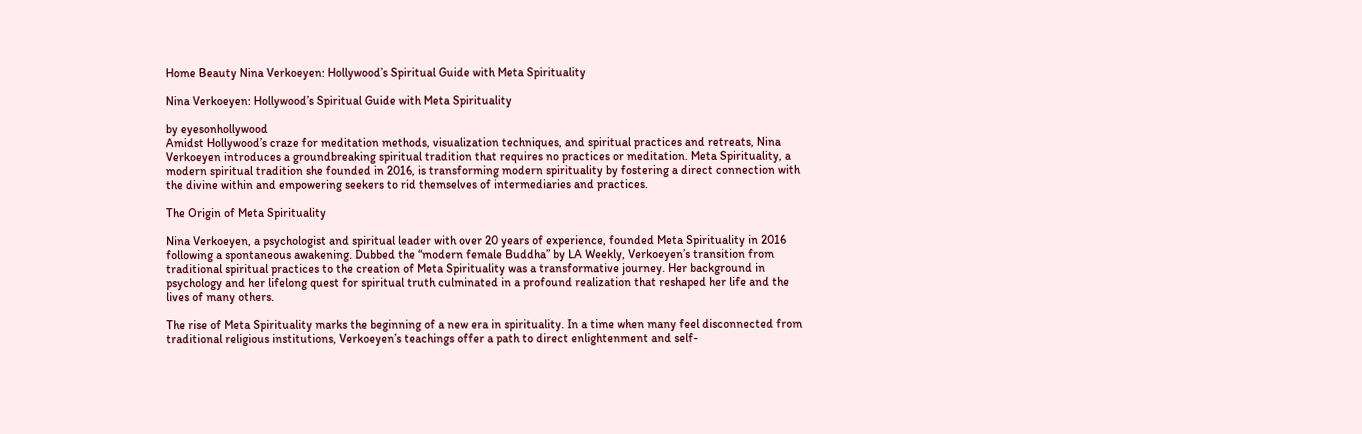Home Beauty Nina Verkoeyen: Hollywood’s Spiritual Guide with Meta Spirituality

Nina Verkoeyen: Hollywood’s Spiritual Guide with Meta Spirituality

by eyesonhollywood
Amidst Hollywood’s craze for meditation methods, visualization techniques, and spiritual practices and retreats, Nina Verkoeyen introduces a groundbreaking spiritual tradition that requires no practices or meditation. Meta Spirituality, a modern spiritual tradition she founded in 2016, is transforming modern spirituality by fostering a direct connection with the divine within and empowering seekers to rid themselves of intermediaries and practices.

The Origin of Meta Spirituality

Nina Verkoeyen, a psychologist and spiritual leader with over 20 years of experience, founded Meta Spirituality in 2016 following a spontaneous awakening. Dubbed the “modern female Buddha” by LA Weekly, Verkoeyen’s transition from traditional spiritual practices to the creation of Meta Spirituality was a transformative journey. Her background in psychology and her lifelong quest for spiritual truth culminated in a profound realization that reshaped her life and the lives of many others.

The rise of Meta Spirituality marks the beginning of a new era in spirituality. In a time when many feel disconnected from traditional religious institutions, Verkoeyen’s teachings offer a path to direct enlightenment and self-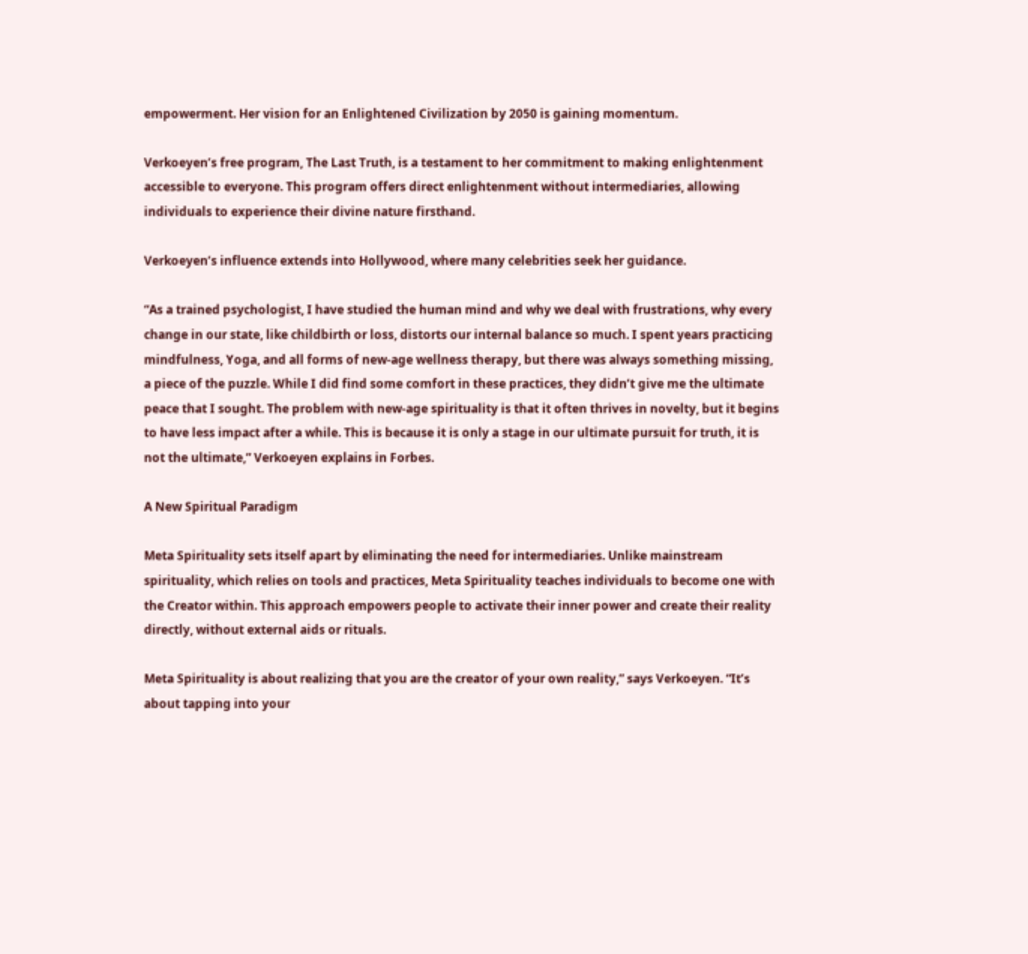empowerment. Her vision for an Enlightened Civilization by 2050 is gaining momentum.

Verkoeyen’s free program, The Last Truth, is a testament to her commitment to making enlightenment accessible to everyone. This program offers direct enlightenment without intermediaries, allowing individuals to experience their divine nature firsthand.

Verkoeyen’s influence extends into Hollywood, where many celebrities seek her guidance.

“As a trained psychologist, I have studied the human mind and why we deal with frustrations, why every change in our state, like childbirth or loss, distorts our internal balance so much. I spent years practicing mindfulness, Yoga, and all forms of new-age wellness therapy, but there was always something missing, a piece of the puzzle. While I did find some comfort in these practices, they didn’t give me the ultimate peace that I sought. The problem with new-age spirituality is that it often thrives in novelty, but it begins to have less impact after a while. This is because it is only a stage in our ultimate pursuit for truth, it is not the ultimate,” Verkoeyen explains in Forbes.

A New Spiritual Paradigm

Meta Spirituality sets itself apart by eliminating the need for intermediaries. Unlike mainstream spirituality, which relies on tools and practices, Meta Spirituality teaches individuals to become one with the Creator within. This approach empowers people to activate their inner power and create their reality directly, without external aids or rituals.

Meta Spirituality is about realizing that you are the creator of your own reality,” says Verkoeyen. “It’s about tapping into your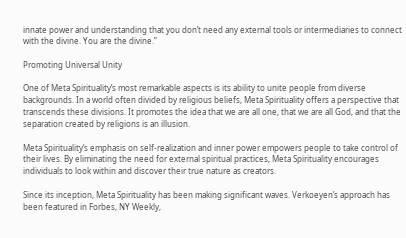innate power and understanding that you don’t need any external tools or intermediaries to connect with the divine. You are the divine.”

Promoting Universal Unity

One of Meta Spirituality’s most remarkable aspects is its ability to unite people from diverse backgrounds. In a world often divided by religious beliefs, Meta Spirituality offers a perspective that transcends these divisions. It promotes the idea that we are all one, that we are all God, and that the separation created by religions is an illusion.

Meta Spirituality’s emphasis on self-realization and inner power empowers people to take control of their lives. By eliminating the need for external spiritual practices, Meta Spirituality encourages individuals to look within and discover their true nature as creators.

Since its inception, Meta Spirituality has been making significant waves. Verkoeyen’s approach has been featured in Forbes, NY Weekly,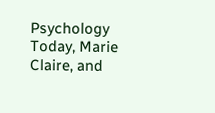Psychology Today, Marie Claire, and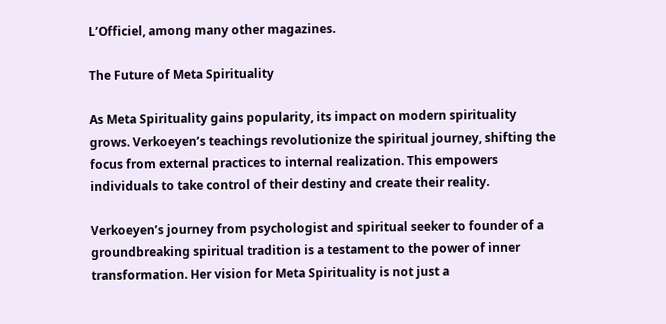L’Officiel, among many other magazines.

The Future of Meta Spirituality

As Meta Spirituality gains popularity, its impact on modern spirituality grows. Verkoeyen’s teachings revolutionize the spiritual journey, shifting the focus from external practices to internal realization. This empowers individuals to take control of their destiny and create their reality.

Verkoeyen’s journey from psychologist and spiritual seeker to founder of a groundbreaking spiritual tradition is a testament to the power of inner transformation. Her vision for Meta Spirituality is not just a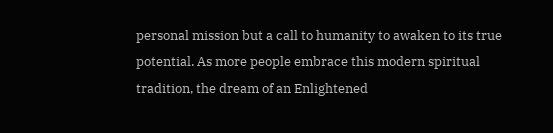personal mission but a call to humanity to awaken to its true potential. As more people embrace this modern spiritual tradition, the dream of an Enlightened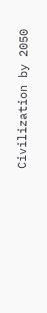Civilization by 2050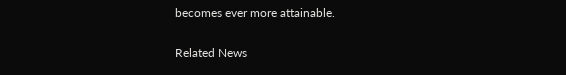becomes ever more attainable.

Related News